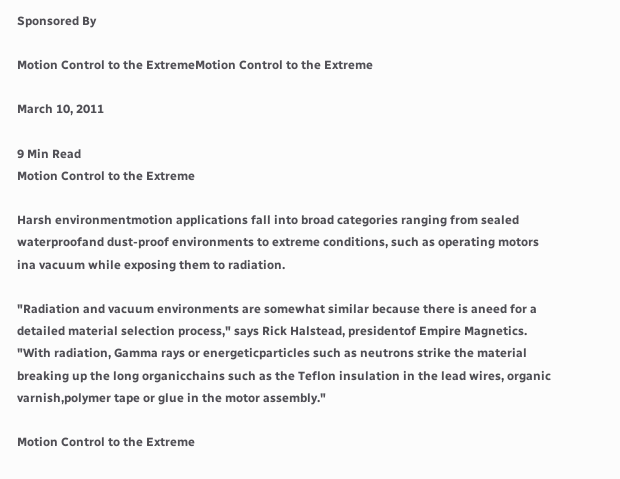Sponsored By

Motion Control to the ExtremeMotion Control to the Extreme

March 10, 2011

9 Min Read
Motion Control to the Extreme

Harsh environmentmotion applications fall into broad categories ranging from sealed waterproofand dust-proof environments to extreme conditions, such as operating motors ina vacuum while exposing them to radiation.

"Radiation and vacuum environments are somewhat similar because there is aneed for a detailed material selection process," says Rick Halstead, presidentof Empire Magnetics. "With radiation, Gamma rays or energeticparticles such as neutrons strike the material breaking up the long organicchains such as the Teflon insulation in the lead wires, organic varnish,polymer tape or glue in the motor assembly."

Motion Control to the Extreme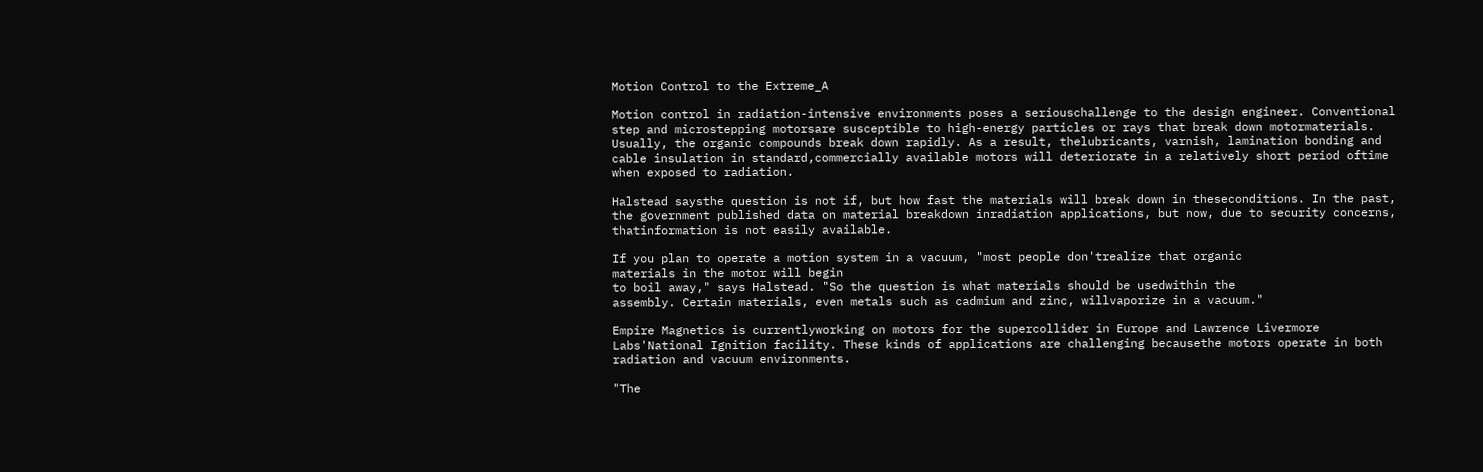Motion Control to the Extreme_A

Motion control in radiation-intensive environments poses a seriouschallenge to the design engineer. Conventional step and microstepping motorsare susceptible to high-energy particles or rays that break down motormaterials. Usually, the organic compounds break down rapidly. As a result, thelubricants, varnish, lamination bonding and cable insulation in standard,commercially available motors will deteriorate in a relatively short period oftime when exposed to radiation.

Halstead saysthe question is not if, but how fast the materials will break down in theseconditions. In the past, the government published data on material breakdown inradiation applications, but now, due to security concerns, thatinformation is not easily available.

If you plan to operate a motion system in a vacuum, "most people don'trealize that organic
materials in the motor will begin
to boil away," says Halstead. "So the question is what materials should be usedwithin the
assembly. Certain materials, even metals such as cadmium and zinc, willvaporize in a vacuum."

Empire Magnetics is currentlyworking on motors for the supercollider in Europe and Lawrence Livermore Labs'National Ignition facility. These kinds of applications are challenging becausethe motors operate in both radiation and vacuum environments.

"The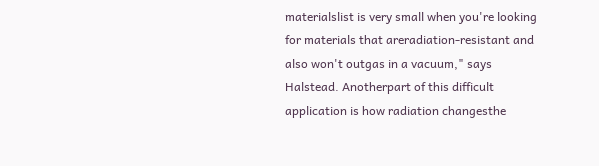materialslist is very small when you're looking for materials that areradiation-resistant and also won't outgas in a vacuum," says Halstead. Anotherpart of this difficult application is how radiation changesthe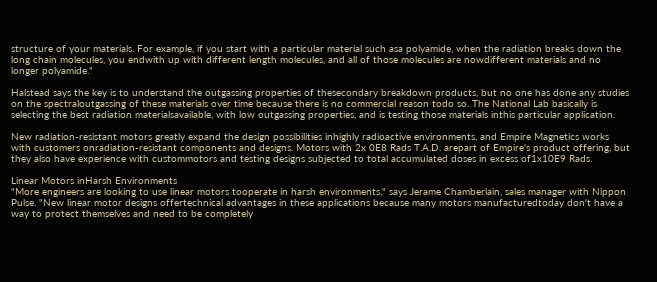structure of your materials. For example, if you start with a particular material such asa polyamide, when the radiation breaks down the long chain molecules, you endwith up with different length molecules, and all of those molecules are nowdifferent materials and no longer polyamide."

Halstead says the key is to understand the outgassing properties of thesecondary breakdown products, but no one has done any studies on the spectraloutgassing of these materials over time because there is no commercial reason todo so. The National Lab basically is selecting the best radiation materialsavailable, with low outgassing properties, and is testing those materials inthis particular application.

New radiation-resistant motors greatly expand the design possibilities inhighly radioactive environments, and Empire Magnetics works with customers onradiation-resistant components and designs. Motors with 2x 0E8 Rads T.A.D. arepart of Empire's product offering, but they also have experience with custommotors and testing designs subjected to total accumulated doses in excess of1x10E9 Rads.

Linear Motors inHarsh Environments
"More engineers are looking to use linear motors tooperate in harsh environments," says Jerame Chamberlain, sales manager with Nippon Pulse. "New linear motor designs offertechnical advantages in these applications because many motors manufacturedtoday don't have a way to protect themselves and need to be completely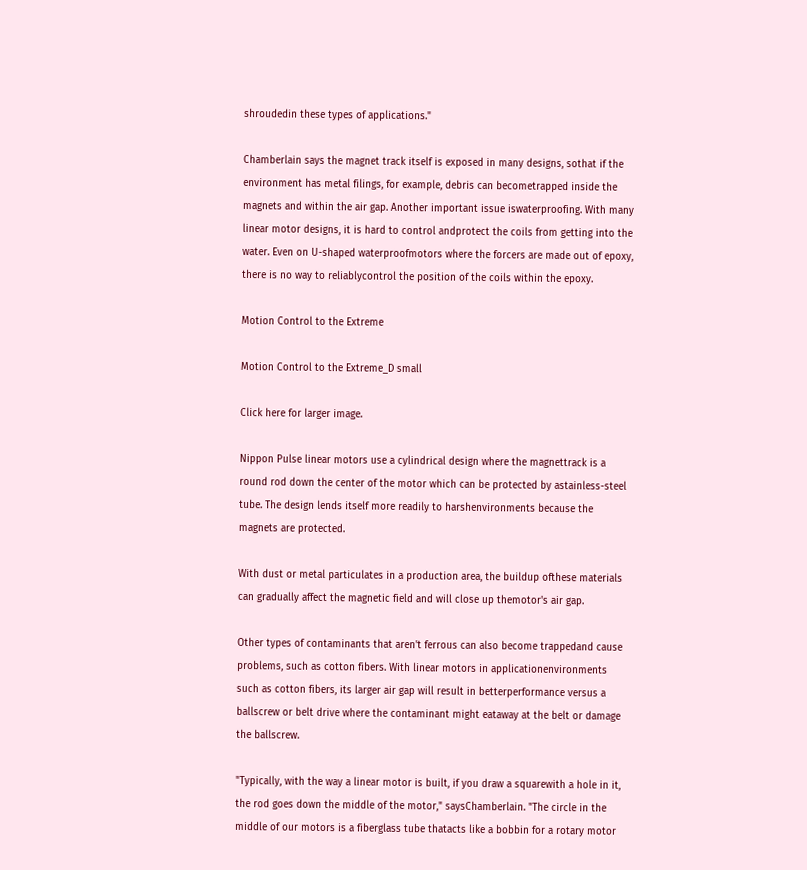shroudedin these types of applications."

Chamberlain says the magnet track itself is exposed in many designs, sothat if the environment has metal filings, for example, debris can becometrapped inside the magnets and within the air gap. Another important issue iswaterproofing. With many linear motor designs, it is hard to control andprotect the coils from getting into the water. Even on U-shaped waterproofmotors where the forcers are made out of epoxy, there is no way to reliablycontrol the position of the coils within the epoxy.

Motion Control to the Extreme

Motion Control to the Extreme_D small

Click here for larger image.

Nippon Pulse linear motors use a cylindrical design where the magnettrack is a round rod down the center of the motor which can be protected by astainless-steel tube. The design lends itself more readily to harshenvironments because the magnets are protected.

With dust or metal particulates in a production area, the buildup ofthese materials can gradually affect the magnetic field and will close up themotor's air gap.

Other types of contaminants that aren't ferrous can also become trappedand cause problems, such as cotton fibers. With linear motors in applicationenvironments such as cotton fibers, its larger air gap will result in betterperformance versus a ballscrew or belt drive where the contaminant might eataway at the belt or damage the ballscrew.

"Typically, with the way a linear motor is built, if you draw a squarewith a hole in it, the rod goes down the middle of the motor," saysChamberlain. "The circle in the middle of our motors is a fiberglass tube thatacts like a bobbin for a rotary motor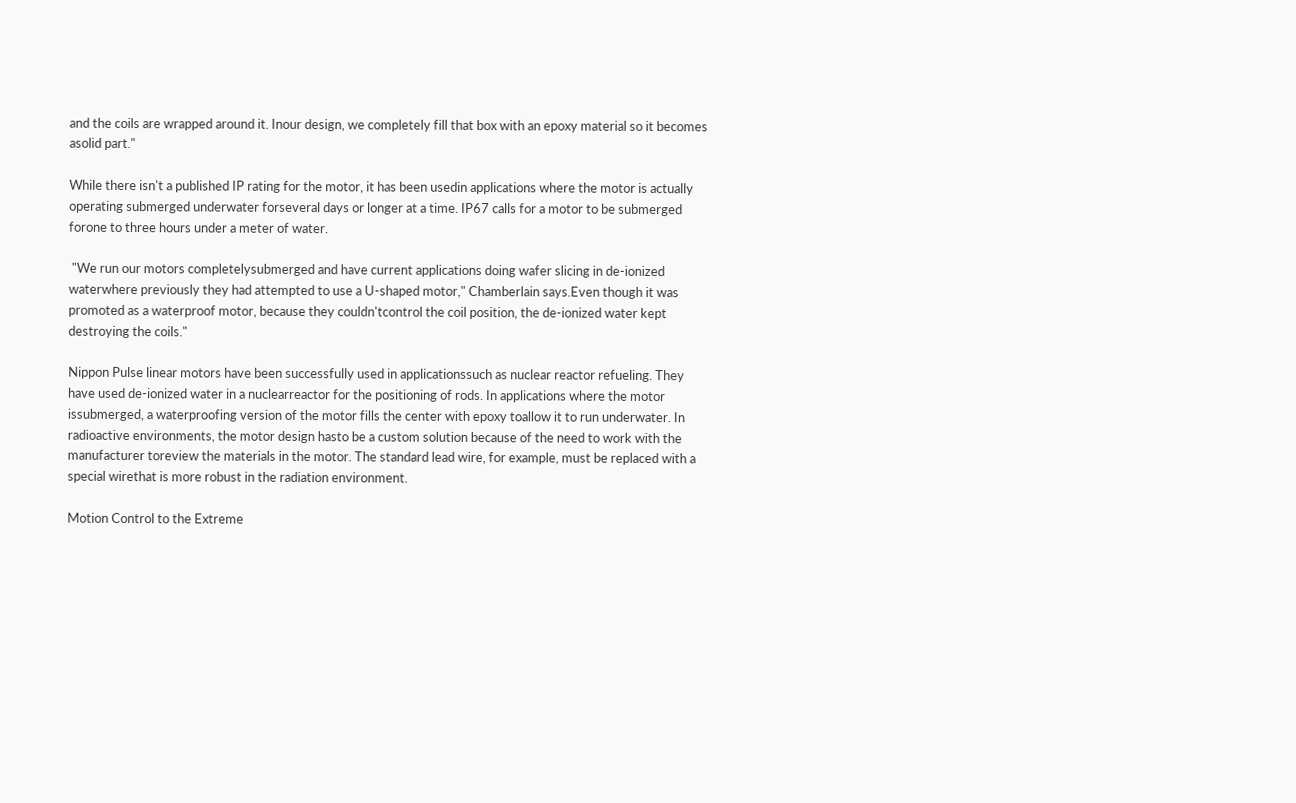and the coils are wrapped around it. Inour design, we completely fill that box with an epoxy material so it becomes asolid part."

While there isn't a published IP rating for the motor, it has been usedin applications where the motor is actually operating submerged underwater forseveral days or longer at a time. IP67 calls for a motor to be submerged forone to three hours under a meter of water.

 "We run our motors completelysubmerged and have current applications doing wafer slicing in de-ionized waterwhere previously they had attempted to use a U-shaped motor," Chamberlain says.Even though it was promoted as a waterproof motor, because they couldn'tcontrol the coil position, the de-ionized water kept destroying the coils."

Nippon Pulse linear motors have been successfully used in applicationssuch as nuclear reactor refueling. They have used de-ionized water in a nuclearreactor for the positioning of rods. In applications where the motor issubmerged, a waterproofing version of the motor fills the center with epoxy toallow it to run underwater. In radioactive environments, the motor design hasto be a custom solution because of the need to work with the manufacturer toreview the materials in the motor. The standard lead wire, for example, must be replaced with a special wirethat is more robust in the radiation environment.

Motion Control to the Extreme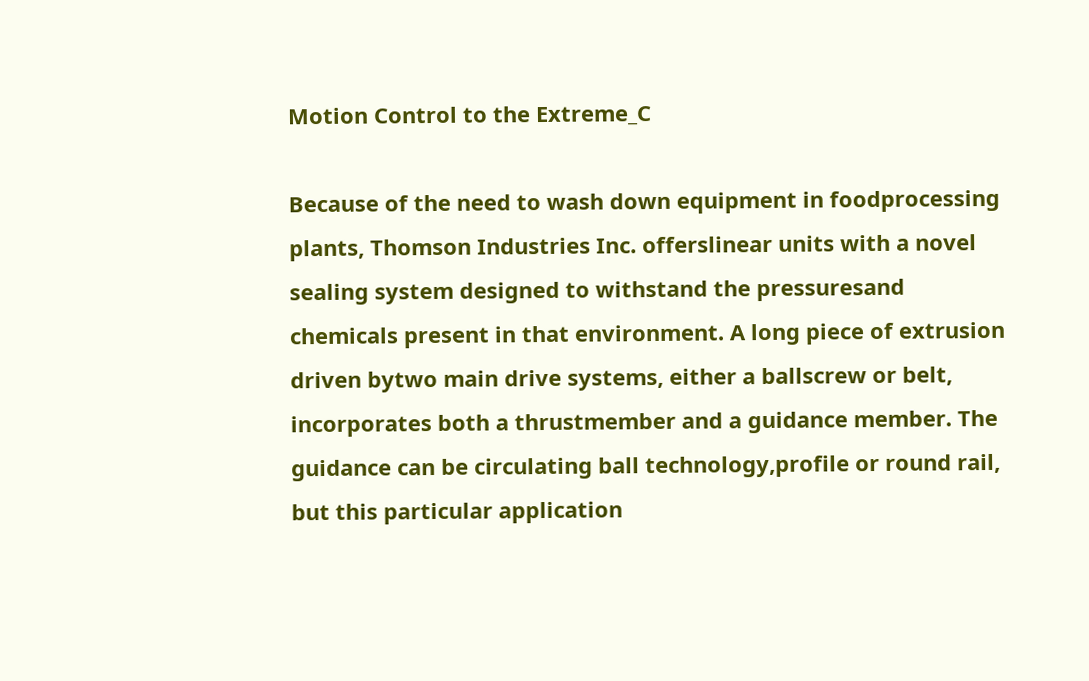Motion Control to the Extreme_C

Because of the need to wash down equipment in foodprocessing plants, Thomson Industries Inc. offerslinear units with a novel sealing system designed to withstand the pressuresand chemicals present in that environment. A long piece of extrusion driven bytwo main drive systems, either a ballscrew or belt, incorporates both a thrustmember and a guidance member. The guidance can be circulating ball technology,profile or round rail, but this particular application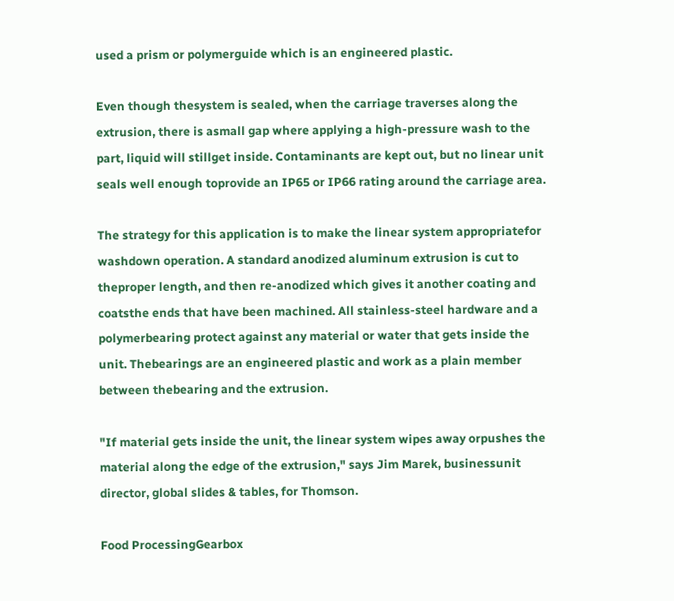used a prism or polymerguide which is an engineered plastic.

Even though thesystem is sealed, when the carriage traverses along the extrusion, there is asmall gap where applying a high-pressure wash to the part, liquid will stillget inside. Contaminants are kept out, but no linear unit seals well enough toprovide an IP65 or IP66 rating around the carriage area.

The strategy for this application is to make the linear system appropriatefor washdown operation. A standard anodized aluminum extrusion is cut to theproper length, and then re-anodized which gives it another coating and coatsthe ends that have been machined. All stainless-steel hardware and a polymerbearing protect against any material or water that gets inside the unit. Thebearings are an engineered plastic and work as a plain member between thebearing and the extrusion.

"If material gets inside the unit, the linear system wipes away orpushes the material along the edge of the extrusion," says Jim Marek, businessunit director, global slides & tables, for Thomson.

Food ProcessingGearbox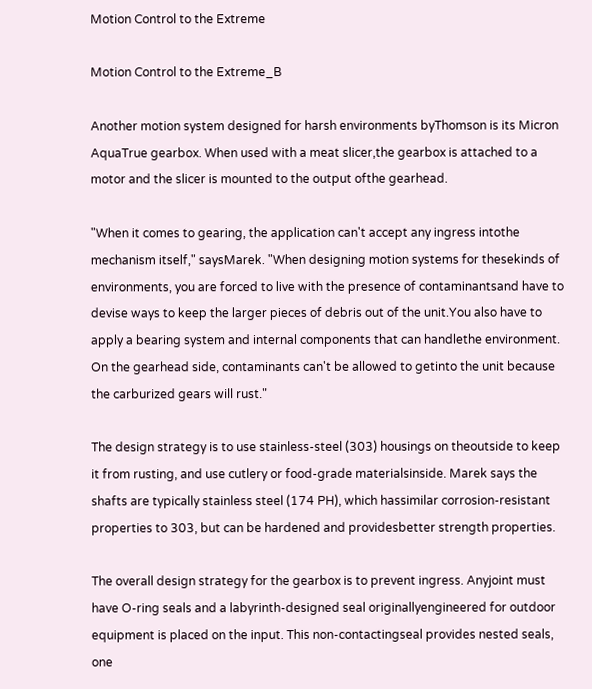Motion Control to the Extreme

Motion Control to the Extreme_B

Another motion system designed for harsh environments byThomson is its Micron AquaTrue gearbox. When used with a meat slicer,the gearbox is attached to a motor and the slicer is mounted to the output ofthe gearhead.

"When it comes to gearing, the application can't accept any ingress intothe mechanism itself," saysMarek. "When designing motion systems for thesekinds of environments, you are forced to live with the presence of contaminantsand have to devise ways to keep the larger pieces of debris out of the unit.You also have to apply a bearing system and internal components that can handlethe environment. On the gearhead side, contaminants can't be allowed to getinto the unit because the carburized gears will rust."

The design strategy is to use stainless-steel (303) housings on theoutside to keep it from rusting, and use cutlery or food-grade materialsinside. Marek says the shafts are typically stainless steel (174 PH), which hassimilar corrosion-resistant properties to 303, but can be hardened and providesbetter strength properties.

The overall design strategy for the gearbox is to prevent ingress. Anyjoint must have O-ring seals and a labyrinth-designed seal originallyengineered for outdoor equipment is placed on the input. This non-contactingseal provides nested seals, one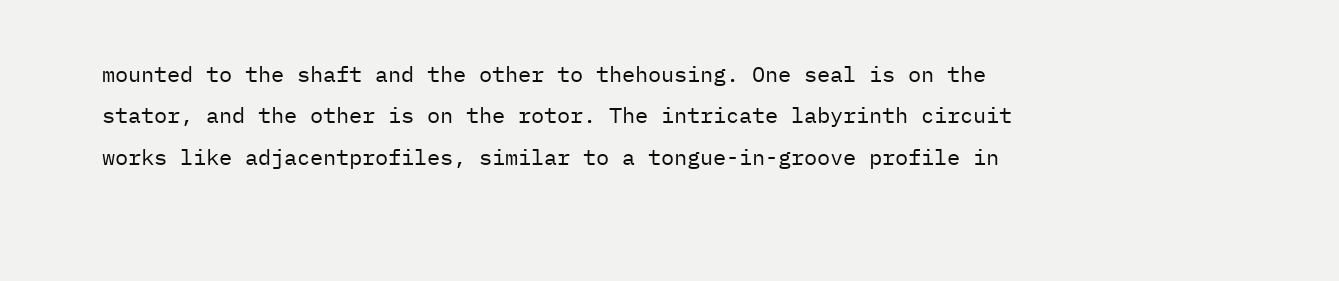mounted to the shaft and the other to thehousing. One seal is on the stator, and the other is on the rotor. The intricate labyrinth circuit works like adjacentprofiles, similar to a tongue-in-groove profile in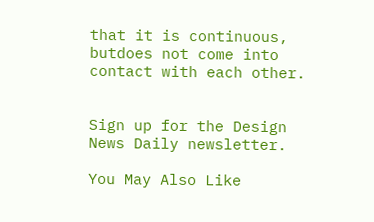that it is continuous, butdoes not come into contact with each other.


Sign up for the Design News Daily newsletter.

You May Also Like